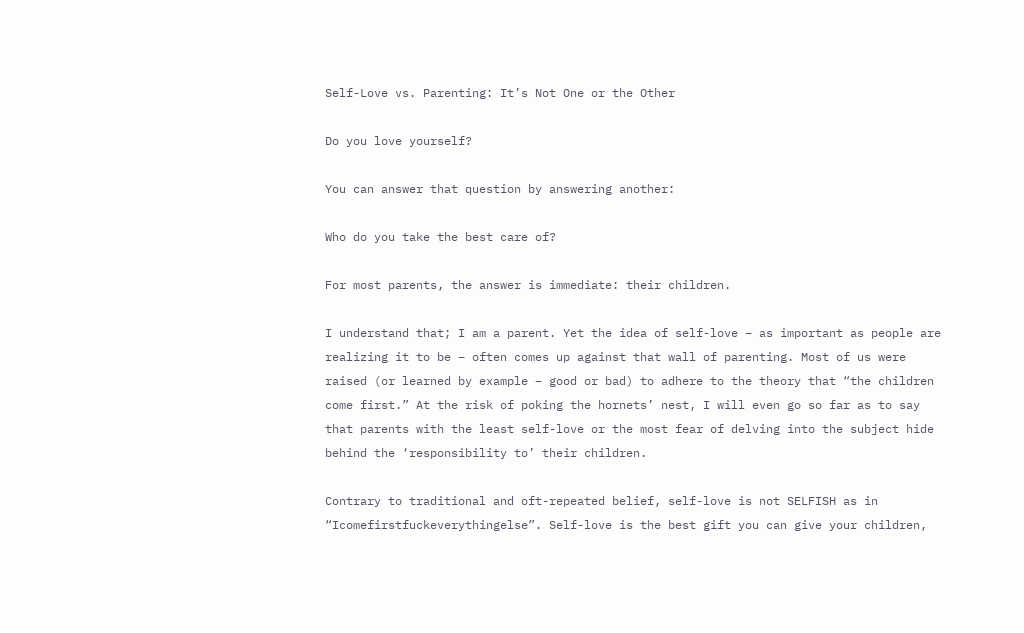Self-Love vs. Parenting: It’s Not One or the Other

Do you love yourself?

You can answer that question by answering another:

Who do you take the best care of?

For most parents, the answer is immediate: their children.

I understand that; I am a parent. Yet the idea of self-love – as important as people are realizing it to be – often comes up against that wall of parenting. Most of us were raised (or learned by example – good or bad) to adhere to the theory that “the children come first.” At the risk of poking the hornets’ nest, I will even go so far as to say that parents with the least self-love or the most fear of delving into the subject hide behind the ‘responsibility to’ their children.

Contrary to traditional and oft-repeated belief, self-love is not SELFISH as in “Icomefirstfuckeverythingelse”. Self-love is the best gift you can give your children,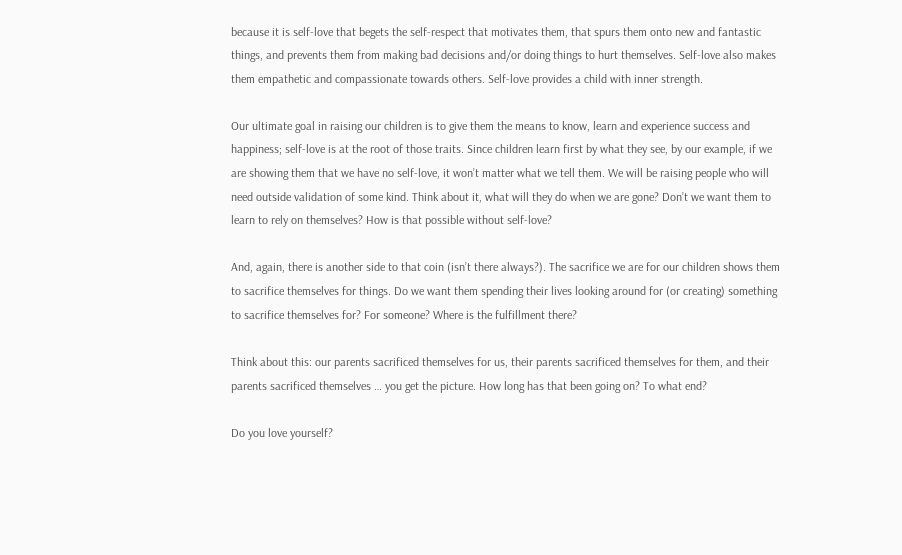because it is self-love that begets the self-respect that motivates them, that spurs them onto new and fantastic things, and prevents them from making bad decisions and/or doing things to hurt themselves. Self-love also makes them empathetic and compassionate towards others. Self-love provides a child with inner strength.

Our ultimate goal in raising our children is to give them the means to know, learn and experience success and happiness; self-love is at the root of those traits. Since children learn first by what they see, by our example, if we are showing them that we have no self-love, it won’t matter what we tell them. We will be raising people who will need outside validation of some kind. Think about it, what will they do when we are gone? Don’t we want them to learn to rely on themselves? How is that possible without self-love?

And, again, there is another side to that coin (isn’t there always?). The sacrifice we are for our children shows them to sacrifice themselves for things. Do we want them spending their lives looking around for (or creating) something to sacrifice themselves for? For someone? Where is the fulfillment there?

Think about this: our parents sacrificed themselves for us, their parents sacrificed themselves for them, and their parents sacrificed themselves … you get the picture. How long has that been going on? To what end?

Do you love yourself?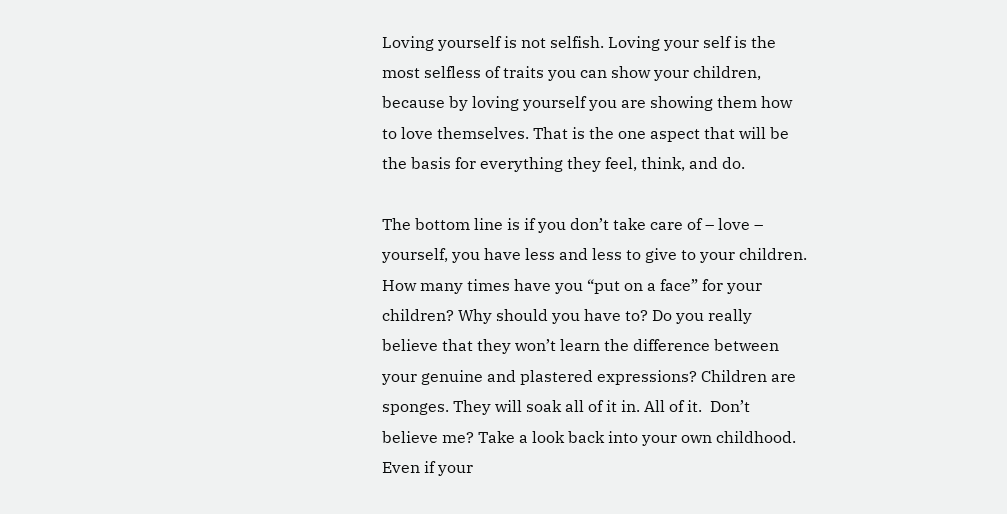Loving yourself is not selfish. Loving your self is the most selfless of traits you can show your children, because by loving yourself you are showing them how to love themselves. That is the one aspect that will be the basis for everything they feel, think, and do.

The bottom line is if you don’t take care of – love – yourself, you have less and less to give to your children. How many times have you “put on a face” for your children? Why should you have to? Do you really believe that they won’t learn the difference between your genuine and plastered expressions? Children are sponges. They will soak all of it in. All of it.  Don’t believe me? Take a look back into your own childhood. Even if your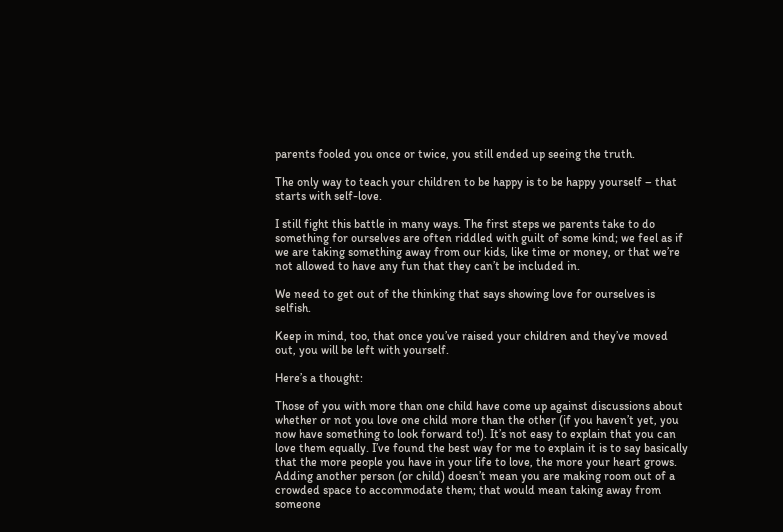parents fooled you once or twice, you still ended up seeing the truth.

The only way to teach your children to be happy is to be happy yourself – that starts with self-love.

I still fight this battle in many ways. The first steps we parents take to do something for ourselves are often riddled with guilt of some kind; we feel as if we are taking something away from our kids, like time or money, or that we’re not allowed to have any fun that they can’t be included in.

We need to get out of the thinking that says showing love for ourselves is selfish.

Keep in mind, too, that once you’ve raised your children and they’ve moved out, you will be left with yourself.

Here’s a thought:

Those of you with more than one child have come up against discussions about whether or not you love one child more than the other (if you haven’t yet, you now have something to look forward to!). It’s not easy to explain that you can love them equally. I’ve found the best way for me to explain it is to say basically that the more people you have in your life to love, the more your heart grows. Adding another person (or child) doesn’t mean you are making room out of a crowded space to accommodate them; that would mean taking away from someone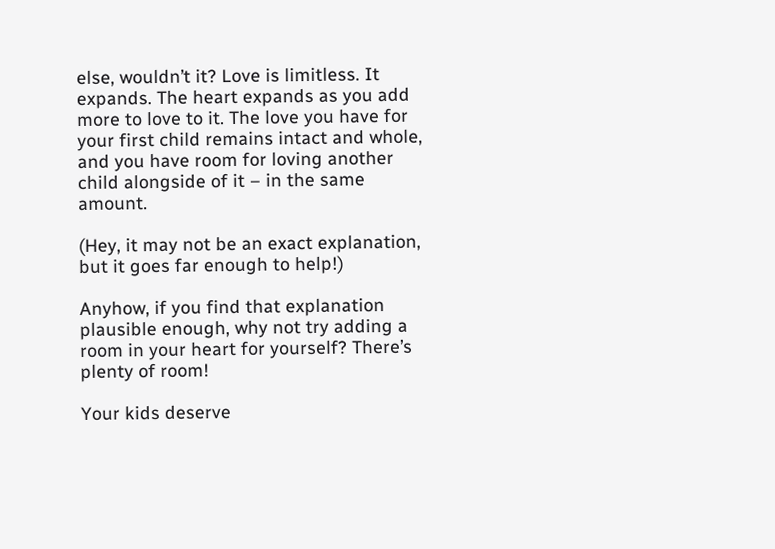else, wouldn’t it? Love is limitless. It expands. The heart expands as you add more to love to it. The love you have for your first child remains intact and whole, and you have room for loving another child alongside of it – in the same amount.

(Hey, it may not be an exact explanation, but it goes far enough to help!)

Anyhow, if you find that explanation plausible enough, why not try adding a room in your heart for yourself? There’s plenty of room!

Your kids deserve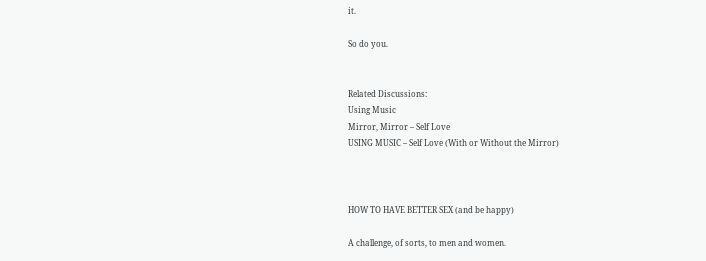it.

So do you.


Related Discussions:
Using Music
Mirror, Mirror – Self Love
USING MUSIC – Self Love (With or Without the Mirror)



HOW TO HAVE BETTER SEX (and be happy)

A challenge, of sorts, to men and women.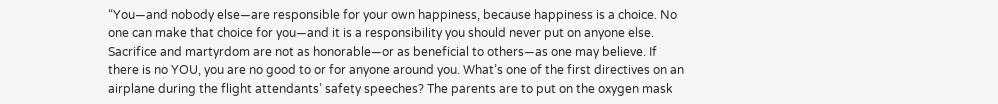“You—and nobody else—are responsible for your own happiness, because happiness is a choice. No one can make that choice for you—and it is a responsibility you should never put on anyone else. Sacrifice and martyrdom are not as honorable—or as beneficial to others—as one may believe. If there is no YOU, you are no good to or for anyone around you. What’s one of the first directives on an airplane during the flight attendants’ safety speeches? The parents are to put on the oxygen mask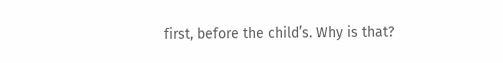first, before the child’s. Why is that?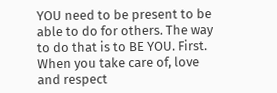YOU need to be present to be able to do for others. The way to do that is to BE YOU. First. When you take care of, love and respect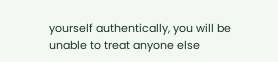yourself authentically, you will be unable to treat anyone else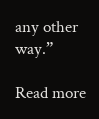any other way.”

Read more